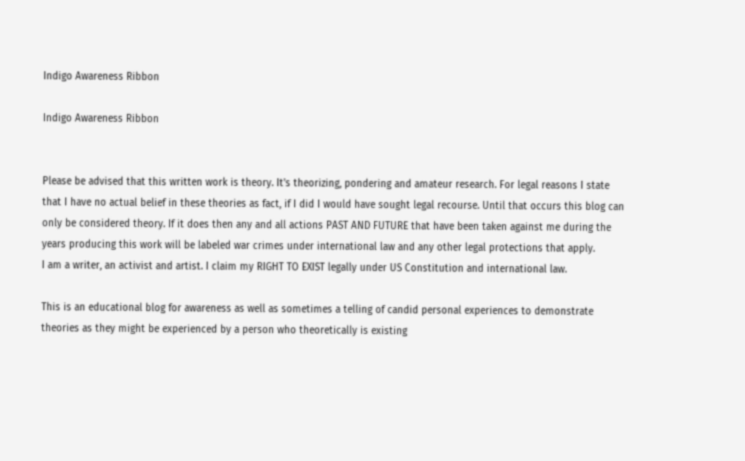Indigo Awareness Ribbon

Indigo Awareness Ribbon


Please be advised that this written work is theory. It's theorizing, pondering and amateur research. For legal reasons I state that I have no actual belief in these theories as fact, if I did I would have sought legal recourse. Until that occurs this blog can only be considered theory. If it does then any and all actions PAST AND FUTURE that have been taken against me during the years producing this work will be labeled war crimes under international law and any other legal protections that apply.
I am a writer, an activist and artist. I claim my RIGHT TO EXIST legally under US Constitution and international law.

This is an educational blog for awareness as well as sometimes a telling of candid personal experiences to demonstrate theories as they might be experienced by a person who theoretically is existing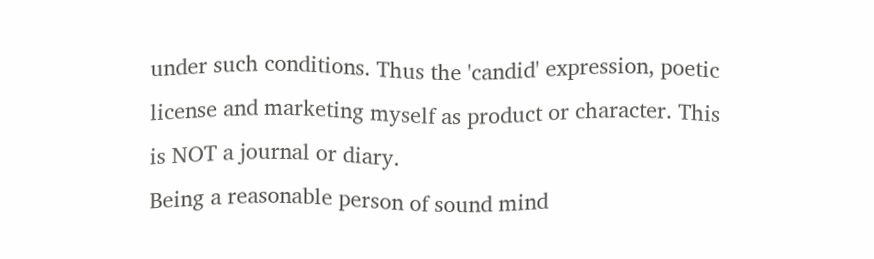under such conditions. Thus the 'candid' expression, poetic license and marketing myself as product or character. This is NOT a journal or diary.
Being a reasonable person of sound mind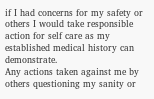if I had concerns for my safety or others I would take responsible action for self care as my established medical history can demonstrate.
Any actions taken against me by others questioning my sanity or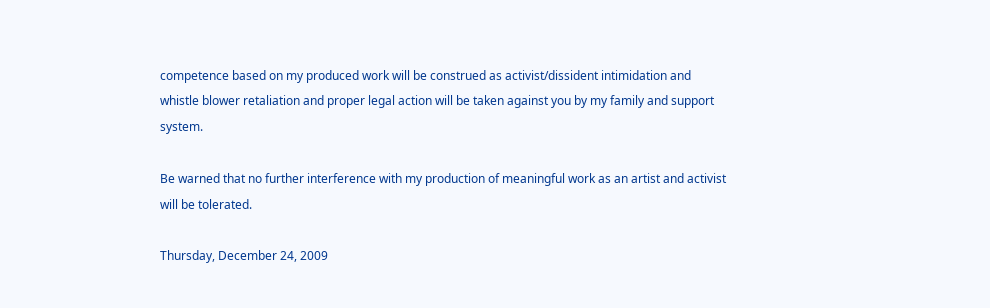competence based on my produced work will be construed as activist/dissident intimidation and whistle blower retaliation and proper legal action will be taken against you by my family and support system.

Be warned that no further interference with my production of meaningful work as an artist and activist will be tolerated.

Thursday, December 24, 2009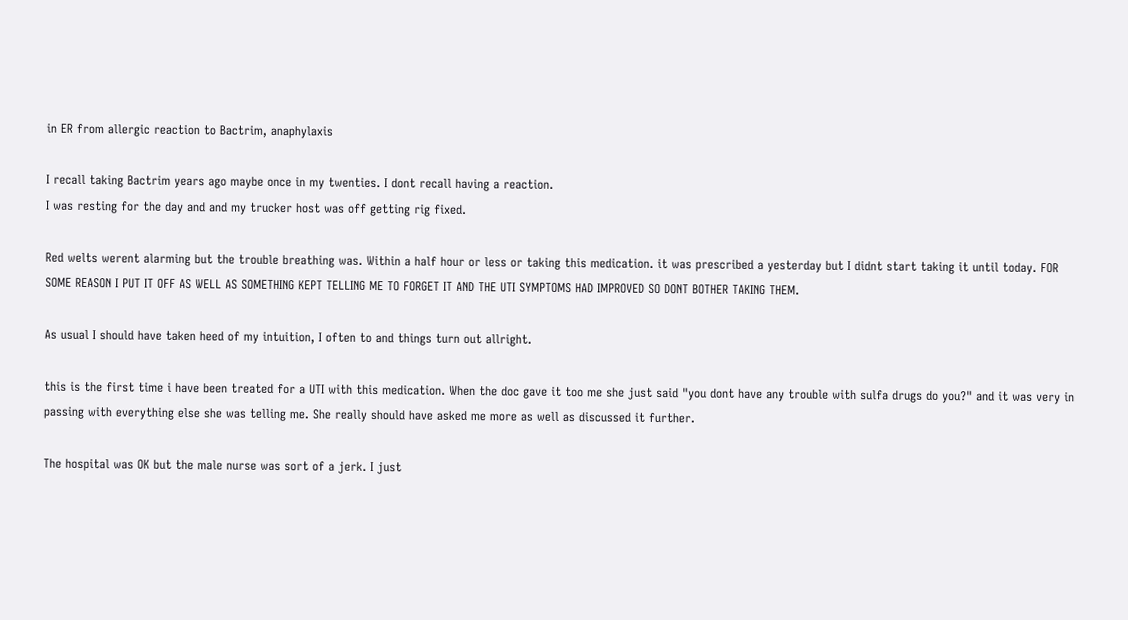in ER from allergic reaction to Bactrim, anaphylaxis

I recall taking Bactrim years ago maybe once in my twenties. I dont recall having a reaction.
I was resting for the day and and my trucker host was off getting rig fixed.

Red welts werent alarming but the trouble breathing was. Within a half hour or less or taking this medication. it was prescribed a yesterday but I didnt start taking it until today. FOR SOME REASON I PUT IT OFF AS WELL AS SOMETHING KEPT TELLING ME TO FORGET IT AND THE UTI SYMPTOMS HAD IMPROVED SO DONT BOTHER TAKING THEM.

As usual I should have taken heed of my intuition, I often to and things turn out allright.

this is the first time i have been treated for a UTI with this medication. When the doc gave it too me she just said "you dont have any trouble with sulfa drugs do you?" and it was very in passing with everything else she was telling me. She really should have asked me more as well as discussed it further.

The hospital was OK but the male nurse was sort of a jerk. I just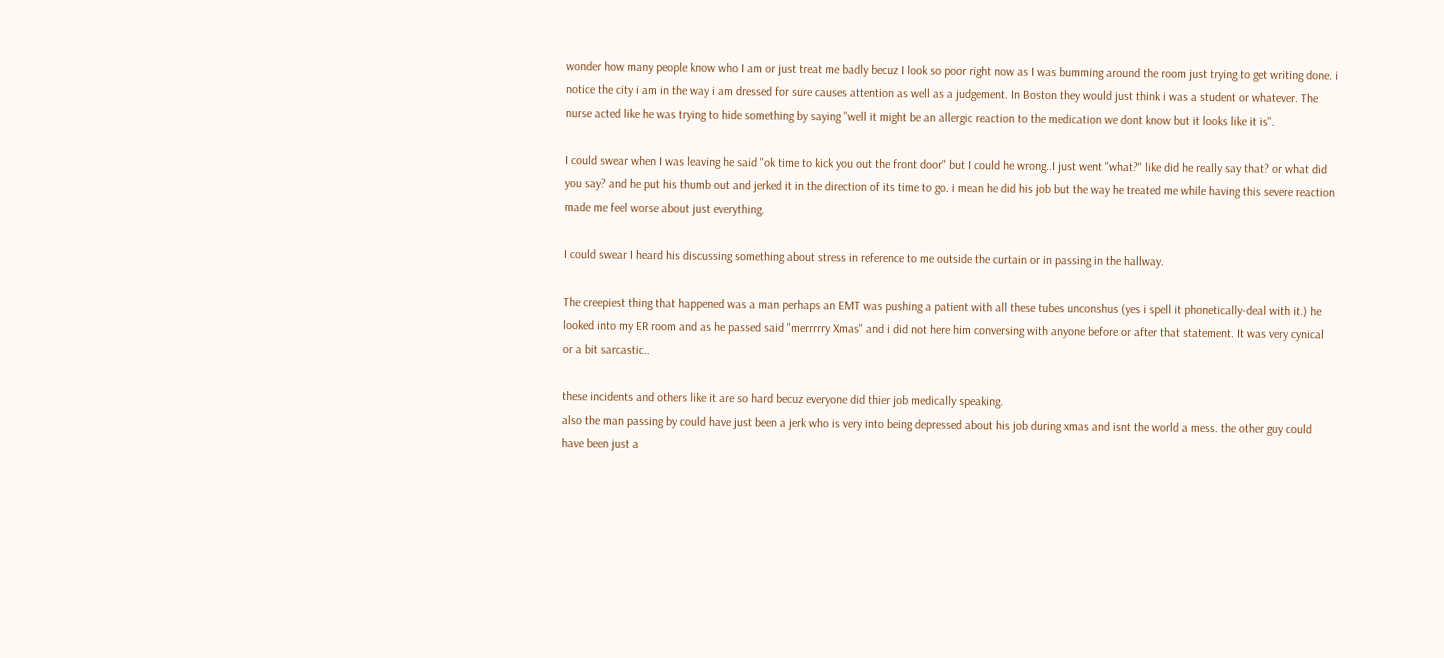wonder how many people know who I am or just treat me badly becuz I look so poor right now as I was bumming around the room just trying to get writing done. i notice the city i am in the way i am dressed for sure causes attention as well as a judgement. In Boston they would just think i was a student or whatever. The nurse acted like he was trying to hide something by saying "well it might be an allergic reaction to the medication we dont know but it looks like it is".

I could swear when I was leaving he said "ok time to kick you out the front door" but I could he wrong..I just went "what?" like did he really say that? or what did you say? and he put his thumb out and jerked it in the direction of its time to go. i mean he did his job but the way he treated me while having this severe reaction made me feel worse about just everything.

I could swear I heard his discussing something about stress in reference to me outside the curtain or in passing in the hallway.

The creepiest thing that happened was a man perhaps an EMT was pushing a patient with all these tubes unconshus (yes i spell it phonetically-deal with it.) he looked into my ER room and as he passed said "merrrrry Xmas" and i did not here him conversing with anyone before or after that statement. It was very cynical or a bit sarcastic..

these incidents and others like it are so hard becuz everyone did thier job medically speaking.
also the man passing by could have just been a jerk who is very into being depressed about his job during xmas and isnt the world a mess. the other guy could have been just a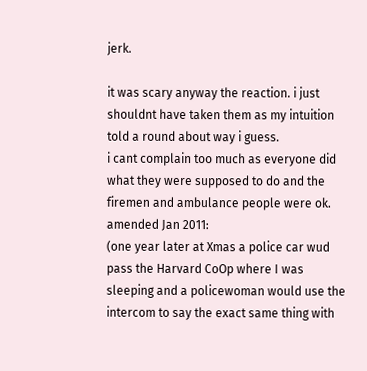jerk.

it was scary anyway the reaction. i just shouldnt have taken them as my intuition told a round about way i guess.
i cant complain too much as everyone did what they were supposed to do and the firemen and ambulance people were ok.
amended Jan 2011:
(one year later at Xmas a police car wud pass the Harvard CoOp where I was sleeping and a policewoman would use the intercom to say the exact same thing with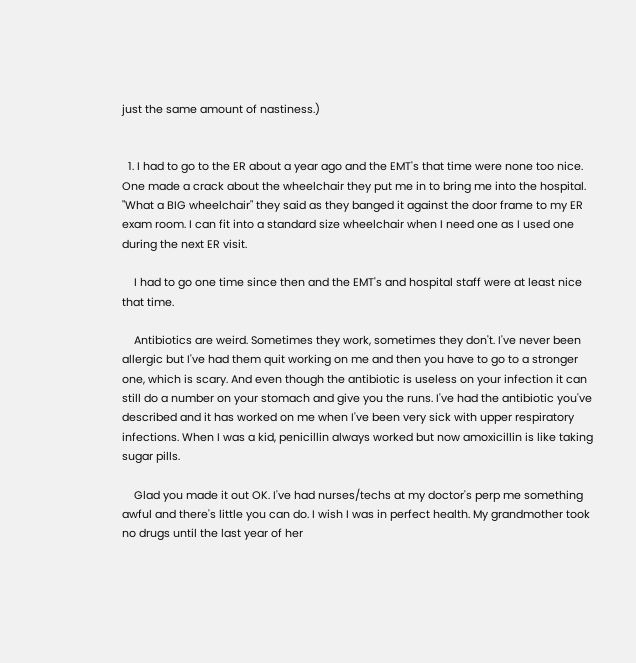just the same amount of nastiness.)


  1. I had to go to the ER about a year ago and the EMT's that time were none too nice. One made a crack about the wheelchair they put me in to bring me into the hospital. "What a BIG wheelchair" they said as they banged it against the door frame to my ER exam room. I can fit into a standard size wheelchair when I need one as I used one during the next ER visit.

    I had to go one time since then and the EMT's and hospital staff were at least nice that time.

    Antibiotics are weird. Sometimes they work, sometimes they don't. I've never been allergic but I've had them quit working on me and then you have to go to a stronger one, which is scary. And even though the antibiotic is useless on your infection it can still do a number on your stomach and give you the runs. I've had the antibiotic you've described and it has worked on me when I've been very sick with upper respiratory infections. When I was a kid, penicillin always worked but now amoxicillin is like taking sugar pills.

    Glad you made it out OK. I've had nurses/techs at my doctor's perp me something awful and there's little you can do. I wish I was in perfect health. My grandmother took no drugs until the last year of her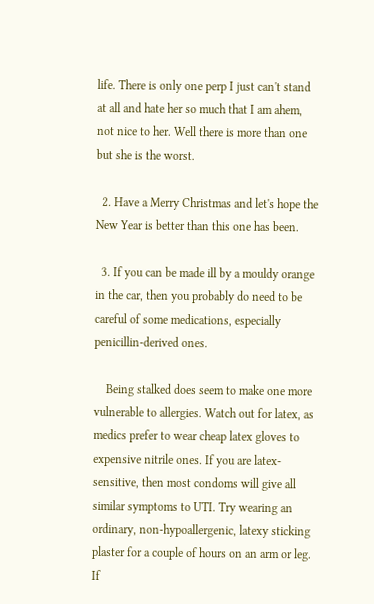life. There is only one perp I just can't stand at all and hate her so much that I am ahem, not nice to her. Well there is more than one but she is the worst.

  2. Have a Merry Christmas and let's hope the New Year is better than this one has been.

  3. If you can be made ill by a mouldy orange in the car, then you probably do need to be careful of some medications, especially penicillin-derived ones.

    Being stalked does seem to make one more vulnerable to allergies. Watch out for latex, as medics prefer to wear cheap latex gloves to expensive nitrile ones. If you are latex-sensitive, then most condoms will give all similar symptoms to UTI. Try wearing an ordinary, non-hypoallergenic, latexy sticking plaster for a couple of hours on an arm or leg. If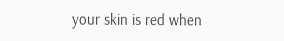your skin is red when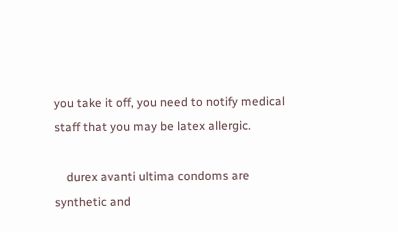you take it off, you need to notify medical staff that you may be latex allergic.

    durex avanti ultima condoms are synthetic and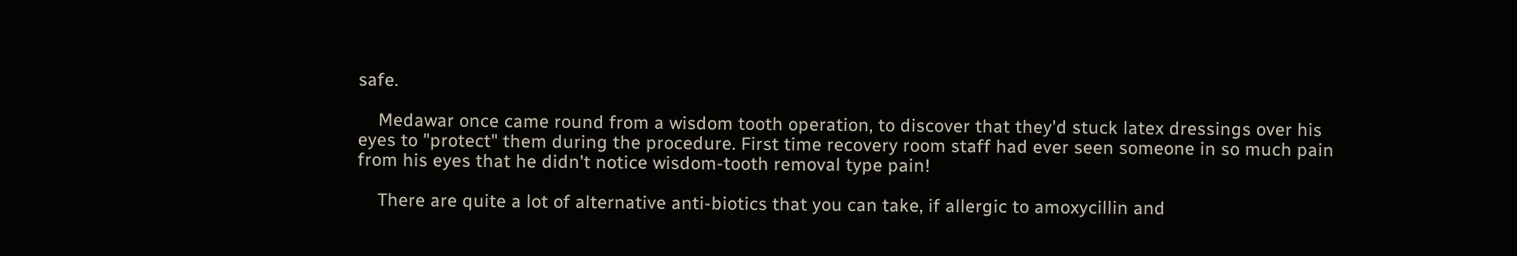safe.

    Medawar once came round from a wisdom tooth operation, to discover that they'd stuck latex dressings over his eyes to "protect" them during the procedure. First time recovery room staff had ever seen someone in so much pain from his eyes that he didn't notice wisdom-tooth removal type pain!

    There are quite a lot of alternative anti-biotics that you can take, if allergic to amoxycillin and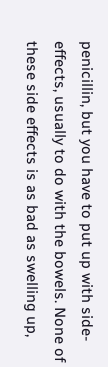penicillin, but you have to put up with side-effects, usually to do with the bowels. None of these side effects is as bad as swelling up,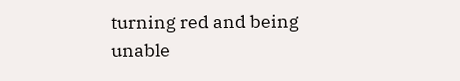turning red and being unable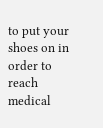to put your shoes on in order to reach medical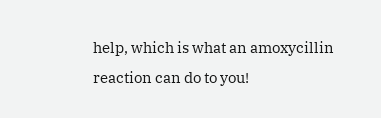help, which is what an amoxycillin reaction can do to you!